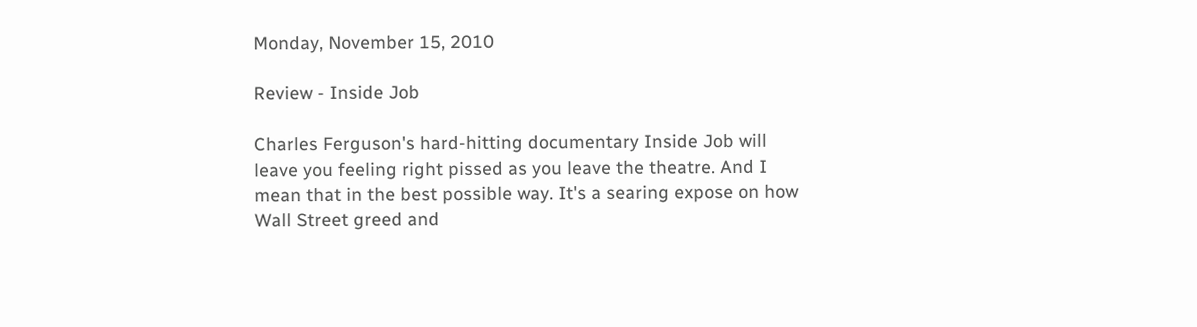Monday, November 15, 2010

Review - Inside Job

Charles Ferguson's hard-hitting documentary Inside Job will leave you feeling right pissed as you leave the theatre. And I mean that in the best possible way. It's a searing expose on how Wall Street greed and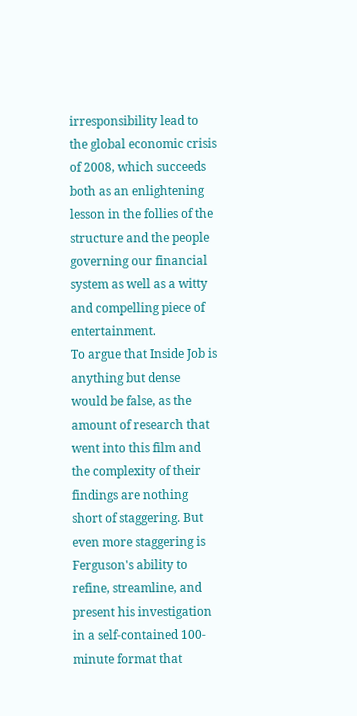irresponsibility lead to the global economic crisis of 2008, which succeeds both as an enlightening lesson in the follies of the structure and the people governing our financial system as well as a witty and compelling piece of entertainment.
To argue that Inside Job is anything but dense would be false, as the amount of research that went into this film and the complexity of their findings are nothing short of staggering. But even more staggering is Ferguson's ability to refine, streamline, and present his investigation in a self-contained 100-minute format that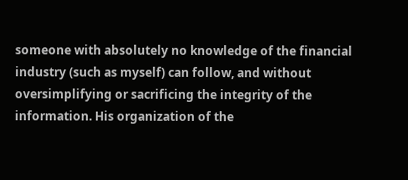someone with absolutely no knowledge of the financial industry (such as myself) can follow, and without oversimplifying or sacrificing the integrity of the information. His organization of the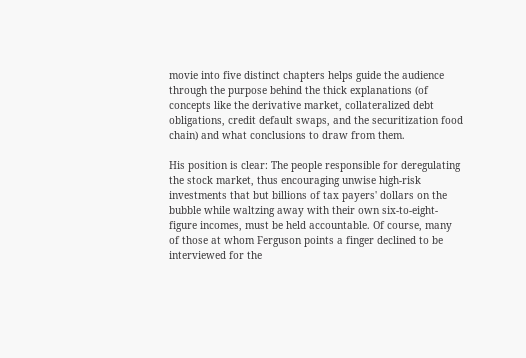movie into five distinct chapters helps guide the audience through the purpose behind the thick explanations (of concepts like the derivative market, collateralized debt obligations, credit default swaps, and the securitization food chain) and what conclusions to draw from them.

His position is clear: The people responsible for deregulating the stock market, thus encouraging unwise high-risk investments that but billions of tax payers' dollars on the bubble while waltzing away with their own six-to-eight-figure incomes, must be held accountable. Of course, many of those at whom Ferguson points a finger declined to be interviewed for the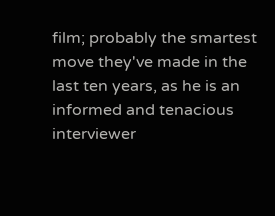film; probably the smartest move they've made in the last ten years, as he is an informed and tenacious interviewer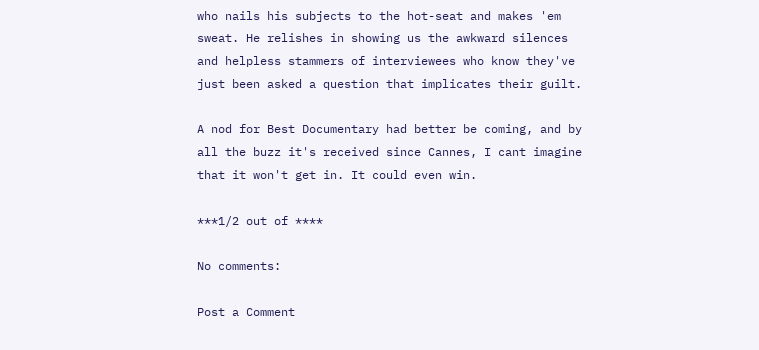who nails his subjects to the hot-seat and makes 'em sweat. He relishes in showing us the awkward silences and helpless stammers of interviewees who know they've just been asked a question that implicates their guilt.

A nod for Best Documentary had better be coming, and by all the buzz it's received since Cannes, I cant imagine that it won't get in. It could even win.

***1/2 out of ****

No comments:

Post a Comment